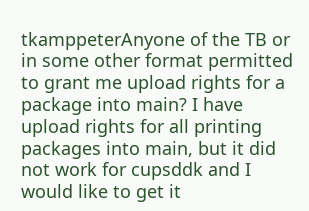tkamppeterAnyone of the TB or in some other format permitted to grant me upload rights for a package into main? I have upload rights for all printing packages into main, but it did not work for cupsddk and I would like to get it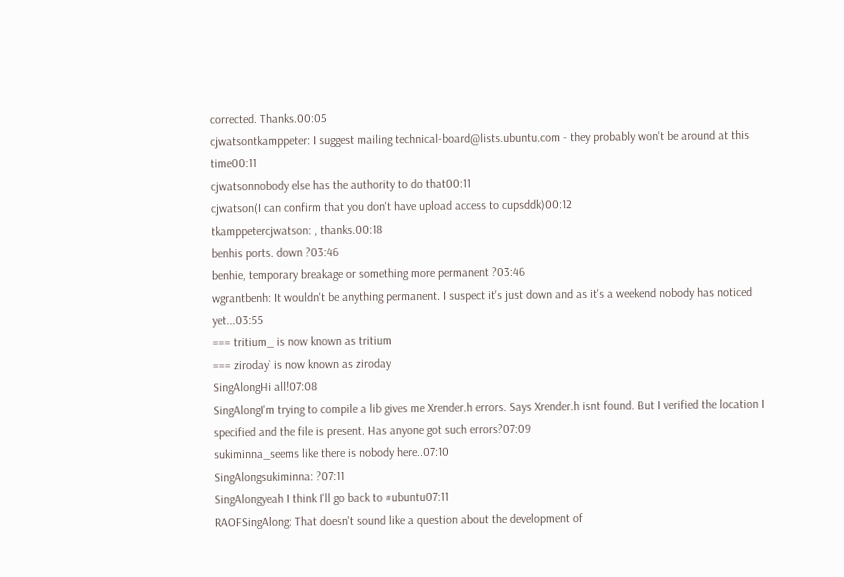corrected. Thanks.00:05
cjwatsontkamppeter: I suggest mailing technical-board@lists.ubuntu.com - they probably won't be around at this time00:11
cjwatsonnobody else has the authority to do that00:11
cjwatson(I can confirm that you don't have upload access to cupsddk)00:12
tkamppetercjwatson: , thanks.00:18
benhis ports. down ?03:46
benhie, temporary breakage or something more permanent ?03:46
wgrantbenh: It wouldn't be anything permanent. I suspect it's just down and as it's a weekend nobody has noticed yet...03:55
=== tritium_ is now known as tritium
=== ziroday` is now known as ziroday
SingAlongHi all!07:08
SingAlongI'm trying to compile a lib gives me Xrender.h errors. Says Xrender.h isnt found. But I verified the location I specified and the file is present. Has anyone got such errors?07:09
sukiminna_seems like there is nobody here..07:10
SingAlongsukiminna: ?07:11
SingAlongyeah I think I'll go back to #ubuntu07:11
RAOFSingAlong: That doesn't sound like a question about the development of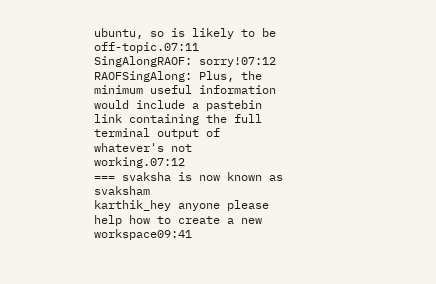ubuntu, so is likely to be off-topic.07:11
SingAlongRAOF: sorry!07:12
RAOFSingAlong: Plus, the minimum useful information would include a pastebin link containing the full terminal output of whatever's not working.07:12
=== svaksha is now known as svaksham
karthik_hey anyone please help how to create a new workspace09:41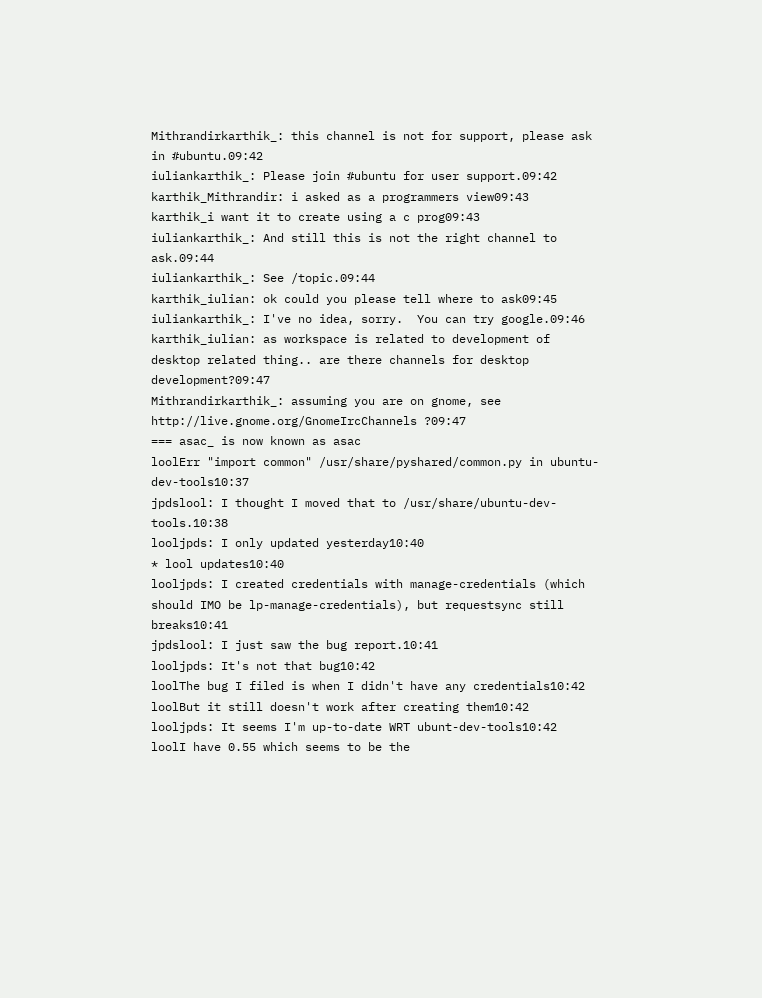Mithrandirkarthik_: this channel is not for support, please ask in #ubuntu.09:42
iuliankarthik_: Please join #ubuntu for user support.09:42
karthik_Mithrandir: i asked as a programmers view09:43
karthik_i want it to create using a c prog09:43
iuliankarthik_: And still this is not the right channel to ask.09:44
iuliankarthik_: See /topic.09:44
karthik_iulian: ok could you please tell where to ask09:45
iuliankarthik_: I've no idea, sorry.  You can try google.09:46
karthik_iulian: as workspace is related to development of desktop related thing.. are there channels for desktop development?09:47
Mithrandirkarthik_: assuming you are on gnome, see http://live.gnome.org/GnomeIrcChannels ?09:47
=== asac_ is now known as asac
loolErr "import common" /usr/share/pyshared/common.py in ubuntu-dev-tools10:37
jpdslool: I thought I moved that to /usr/share/ubuntu-dev-tools.10:38
looljpds: I only updated yesterday10:40
* lool updates10:40
looljpds: I created credentials with manage-credentials (which should IMO be lp-manage-credentials), but requestsync still breaks10:41
jpdslool: I just saw the bug report.10:41
looljpds: It's not that bug10:42
loolThe bug I filed is when I didn't have any credentials10:42
loolBut it still doesn't work after creating them10:42
looljpds: It seems I'm up-to-date WRT ubunt-dev-tools10:42
loolI have 0.55 which seems to be the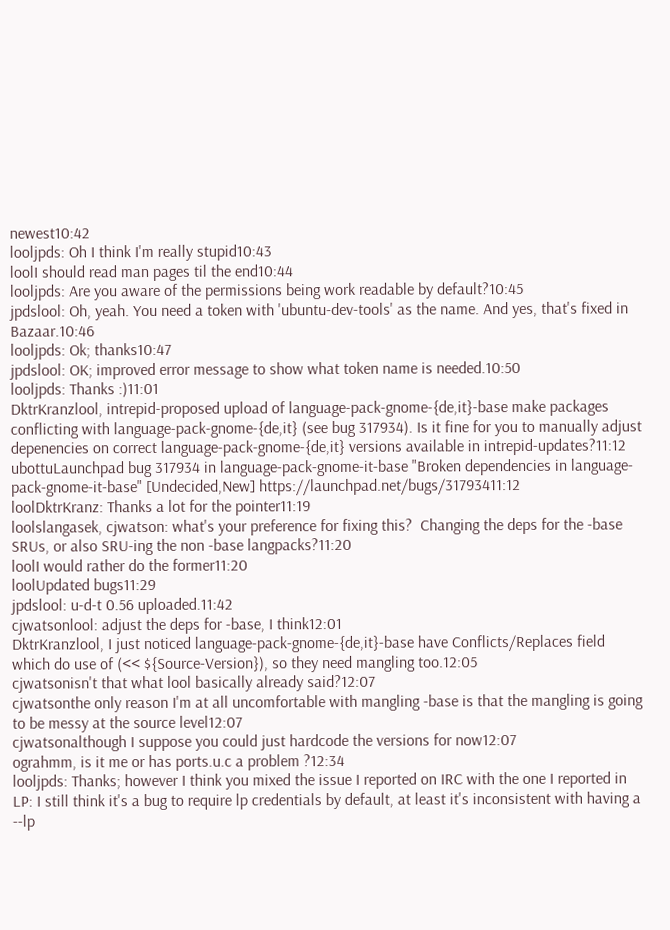newest10:42
looljpds: Oh I think I'm really stupid10:43
loolI should read man pages til the end10:44
looljpds: Are you aware of the permissions being work readable by default?10:45
jpdslool: Oh, yeah. You need a token with 'ubuntu-dev-tools' as the name. And yes, that's fixed in Bazaar.10:46
looljpds: Ok; thanks10:47
jpdslool: OK; improved error message to show what token name is needed.10:50
looljpds: Thanks :)11:01
DktrKranzlool, intrepid-proposed upload of language-pack-gnome-{de,it}-base make packages conflicting with language-pack-gnome-{de,it} (see bug 317934). Is it fine for you to manually adjust depenencies on correct language-pack-gnome-{de,it} versions available in intrepid-updates?11:12
ubottuLaunchpad bug 317934 in language-pack-gnome-it-base "Broken dependencies in language-pack-gnome-it-base" [Undecided,New] https://launchpad.net/bugs/31793411:12
loolDktrKranz: Thanks a lot for the pointer11:19
loolslangasek, cjwatson: what's your preference for fixing this?  Changing the deps for the -base SRUs, or also SRU-ing the non -base langpacks?11:20
loolI would rather do the former11:20
loolUpdated bugs11:29
jpdslool: u-d-t 0.56 uploaded.11:42
cjwatsonlool: adjust the deps for -base, I think12:01
DktrKranzlool, I just noticed language-pack-gnome-{de,it}-base have Conflicts/Replaces field which do use of (<< ${Source-Version}), so they need mangling too.12:05
cjwatsonisn't that what lool basically already said?12:07
cjwatsonthe only reason I'm at all uncomfortable with mangling -base is that the mangling is going to be messy at the source level12:07
cjwatsonalthough I suppose you could just hardcode the versions for now12:07
ograhmm, is it me or has ports.u.c a problem ?12:34
looljpds: Thanks; however I think you mixed the issue I reported on IRC with the one I reported in LP: I still think it's a bug to require lp credentials by default, at least it's inconsistent with having a --lp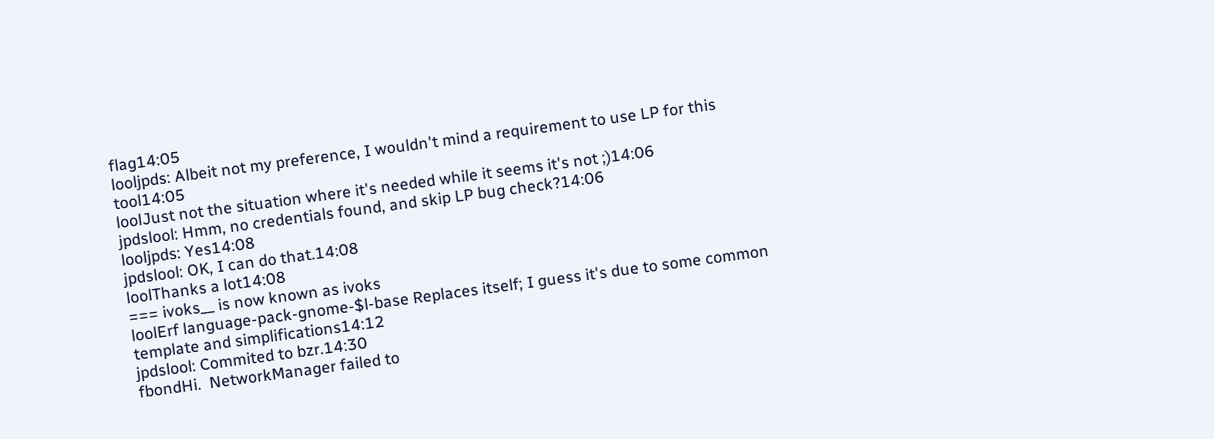flag14:05
looljpds: Albeit not my preference, I wouldn't mind a requirement to use LP for this tool14:05
loolJust not the situation where it's needed while it seems it's not ;)14:06
jpdslool: Hmm, no credentials found, and skip LP bug check?14:06
looljpds: Yes14:08
jpdslool: OK, I can do that.14:08
loolThanks a lot14:08
=== ivoks__ is now known as ivoks
loolErf language-pack-gnome-$l-base Replaces itself; I guess it's due to some common template and simplifications14:12
jpdslool: Commited to bzr.14:30
fbondHi.  NetworkManager failed to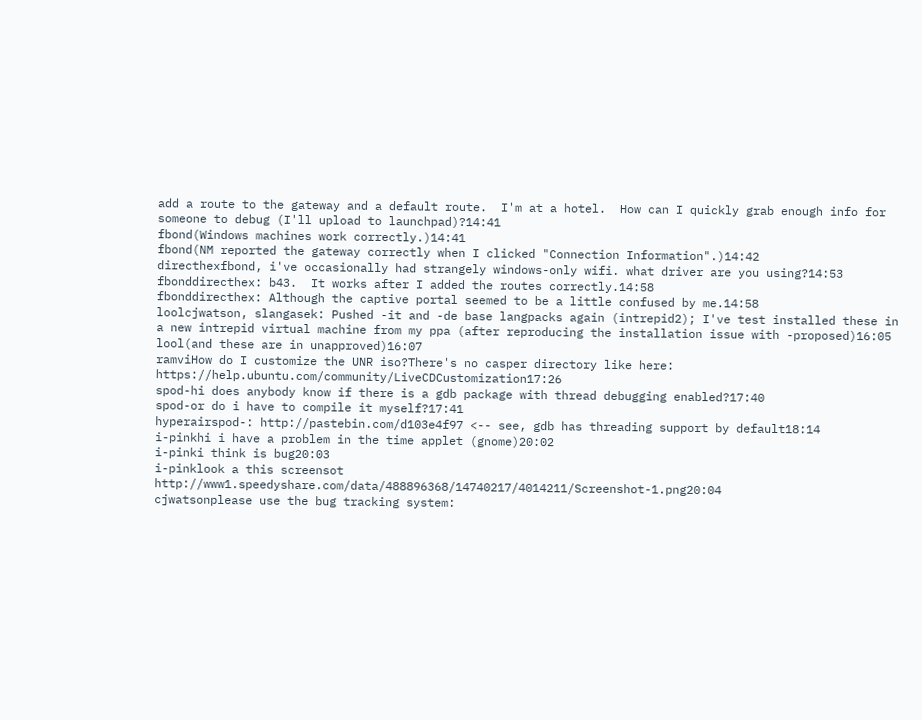add a route to the gateway and a default route.  I'm at a hotel.  How can I quickly grab enough info for someone to debug (I'll upload to launchpad)?14:41
fbond(Windows machines work correctly.)14:41
fbond(NM reported the gateway correctly when I clicked "Connection Information".)14:42
directhexfbond, i've occasionally had strangely windows-only wifi. what driver are you using?14:53
fbonddirecthex: b43.  It works after I added the routes correctly.14:58
fbonddirecthex: Although the captive portal seemed to be a little confused by me.14:58
loolcjwatson, slangasek: Pushed -it and -de base langpacks again (intrepid2); I've test installed these in a new intrepid virtual machine from my ppa (after reproducing the installation issue with -proposed)16:05
lool(and these are in unapproved)16:07
ramviHow do I customize the UNR iso?There's no casper directory like here: https://help.ubuntu.com/community/LiveCDCustomization17:26
spod-hi does anybody know if there is a gdb package with thread debugging enabled?17:40
spod-or do i have to compile it myself?17:41
hyperairspod-: http://pastebin.com/d103e4f97 <-- see, gdb has threading support by default18:14
i-pinkhi i have a problem in the time applet (gnome)20:02
i-pinki think is bug20:03
i-pinklook a this screensot http://www1.speedyshare.com/data/488896368/14740217/4014211/Screenshot-1.png20:04
cjwatsonplease use the bug tracking system: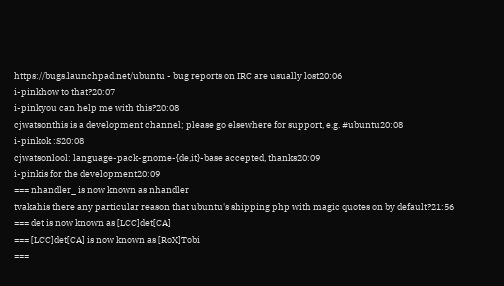https://bugs.launchpad.net/ubuntu - bug reports on IRC are usually lost20:06
i-pinkhow to that?20:07
i-pinkyou can help me with this?20:08
cjwatsonthis is a development channel; please go elsewhere for support, e.g. #ubuntu20:08
i-pinkok :S20:08
cjwatsonlool: language-pack-gnome-{de,it}-base accepted, thanks20:09
i-pinkis for the development20:09
=== nhandler_ is now known as nhandler
tvakahis there any particular reason that ubuntu's shipping php with magic quotes on by default?21:56
=== det is now known as [LCC]det[CA]
=== [LCC]det[CA] is now known as [RoX]Tobi
===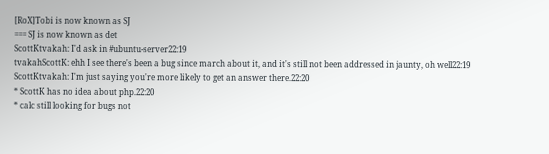[RoX]Tobi is now known as SJ
=== SJ is now known as det
ScottKtvakah: I'd ask in #ubuntu-server22:19
tvakahScottK: ehh I see there's been a bug since march about it, and it's still not been addressed in jaunty, oh well22:19
ScottKtvakah: I'm just saying you're more likely to get an answer there.22:20
* ScottK has no idea about php.22:20
* calc still looking for bugs not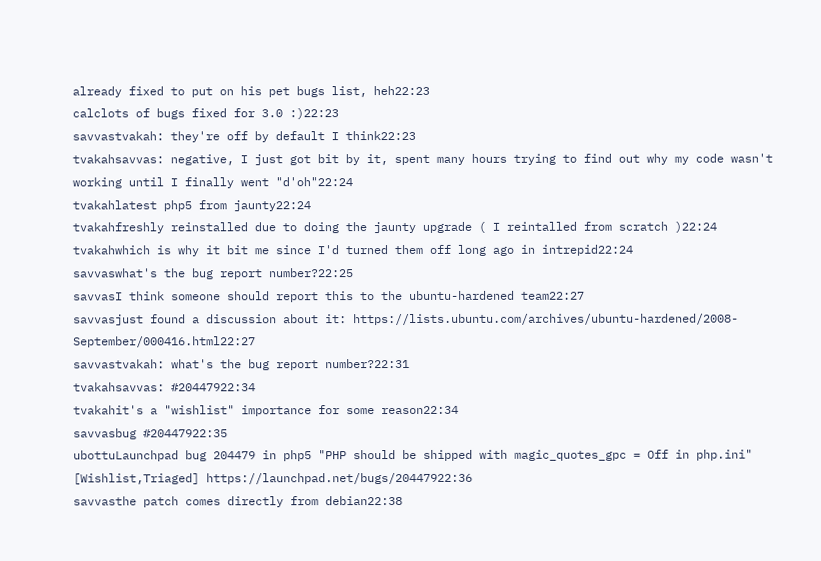already fixed to put on his pet bugs list, heh22:23
calclots of bugs fixed for 3.0 :)22:23
savvastvakah: they're off by default I think22:23
tvakahsavvas: negative, I just got bit by it, spent many hours trying to find out why my code wasn't working until I finally went "d'oh"22:24
tvakahlatest php5 from jaunty22:24
tvakahfreshly reinstalled due to doing the jaunty upgrade ( I reintalled from scratch )22:24
tvakahwhich is why it bit me since I'd turned them off long ago in intrepid22:24
savvaswhat's the bug report number?22:25
savvasI think someone should report this to the ubuntu-hardened team22:27
savvasjust found a discussion about it: https://lists.ubuntu.com/archives/ubuntu-hardened/2008-September/000416.html22:27
savvastvakah: what's the bug report number?22:31
tvakahsavvas: #20447922:34
tvakahit's a "wishlist" importance for some reason22:34
savvasbug #20447922:35
ubottuLaunchpad bug 204479 in php5 "PHP should be shipped with magic_quotes_gpc = Off in php.ini" [Wishlist,Triaged] https://launchpad.net/bugs/20447922:36
savvasthe patch comes directly from debian22:38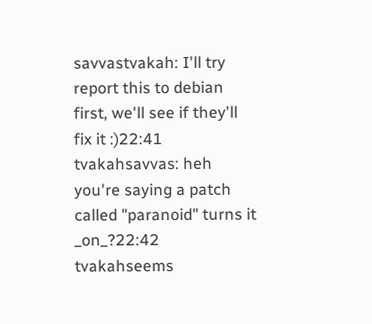savvastvakah: I'll try report this to debian first, we'll see if they'll fix it :)22:41
tvakahsavvas: heh you're saying a patch called "paranoid" turns it _on_?22:42
tvakahseems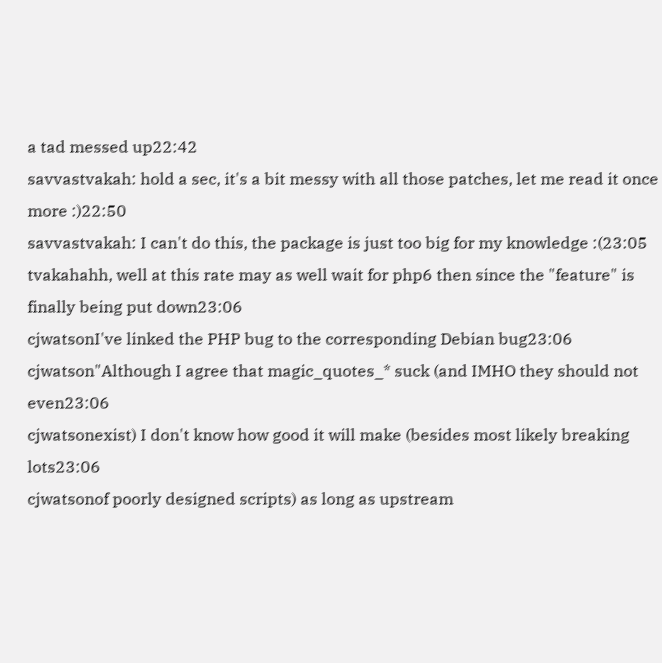a tad messed up22:42
savvastvakah: hold a sec, it's a bit messy with all those patches, let me read it once more :)22:50
savvastvakah: I can't do this, the package is just too big for my knowledge :(23:05
tvakahahh, well at this rate may as well wait for php6 then since the "feature" is finally being put down23:06
cjwatsonI've linked the PHP bug to the corresponding Debian bug23:06
cjwatson"Although I agree that magic_quotes_* suck (and IMHO they should not even23:06
cjwatsonexist) I don't know how good it will make (besides most likely breaking lots23:06
cjwatsonof poorly designed scripts) as long as upstream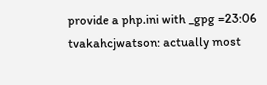provide a php.ini with _gpg =23:06
tvakahcjwatson: actually most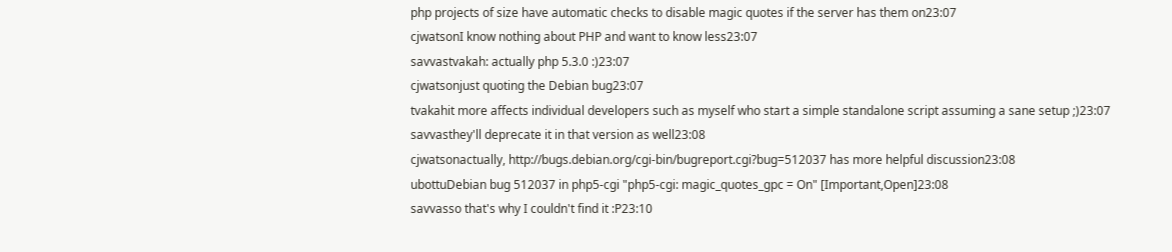php projects of size have automatic checks to disable magic quotes if the server has them on23:07
cjwatsonI know nothing about PHP and want to know less23:07
savvastvakah: actually php 5.3.0 :)23:07
cjwatsonjust quoting the Debian bug23:07
tvakahit more affects individual developers such as myself who start a simple standalone script assuming a sane setup ;)23:07
savvasthey'll deprecate it in that version as well23:08
cjwatsonactually, http://bugs.debian.org/cgi-bin/bugreport.cgi?bug=512037 has more helpful discussion23:08
ubottuDebian bug 512037 in php5-cgi "php5-cgi: magic_quotes_gpc = On" [Important,Open]23:08
savvasso that's why I couldn't find it :P23:10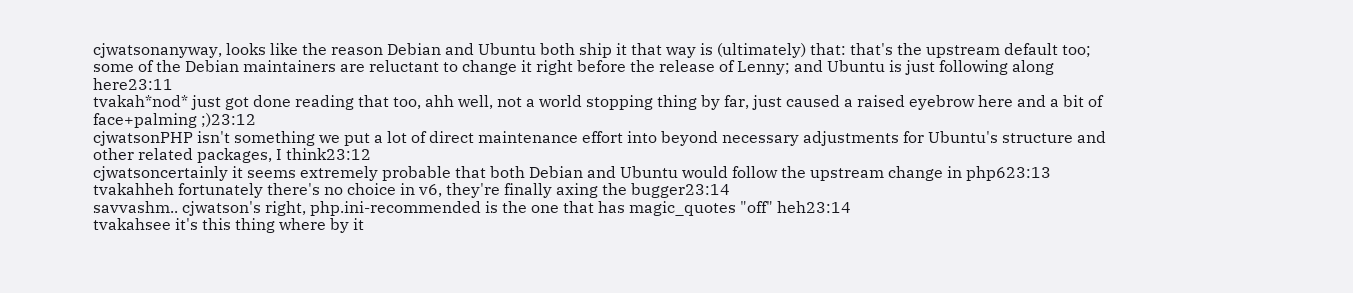cjwatsonanyway, looks like the reason Debian and Ubuntu both ship it that way is (ultimately) that: that's the upstream default too; some of the Debian maintainers are reluctant to change it right before the release of Lenny; and Ubuntu is just following along here23:11
tvakah*nod* just got done reading that too, ahh well, not a world stopping thing by far, just caused a raised eyebrow here and a bit of face+palming ;)23:12
cjwatsonPHP isn't something we put a lot of direct maintenance effort into beyond necessary adjustments for Ubuntu's structure and other related packages, I think23:12
cjwatsoncertainly it seems extremely probable that both Debian and Ubuntu would follow the upstream change in php623:13
tvakahheh fortunately there's no choice in v6, they're finally axing the bugger23:14
savvashm.. cjwatson's right, php.ini-recommended is the one that has magic_quotes "off" heh23:14
tvakahsee it's this thing where by it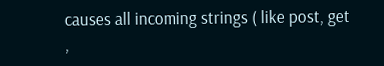causes all incoming strings ( like post, get ,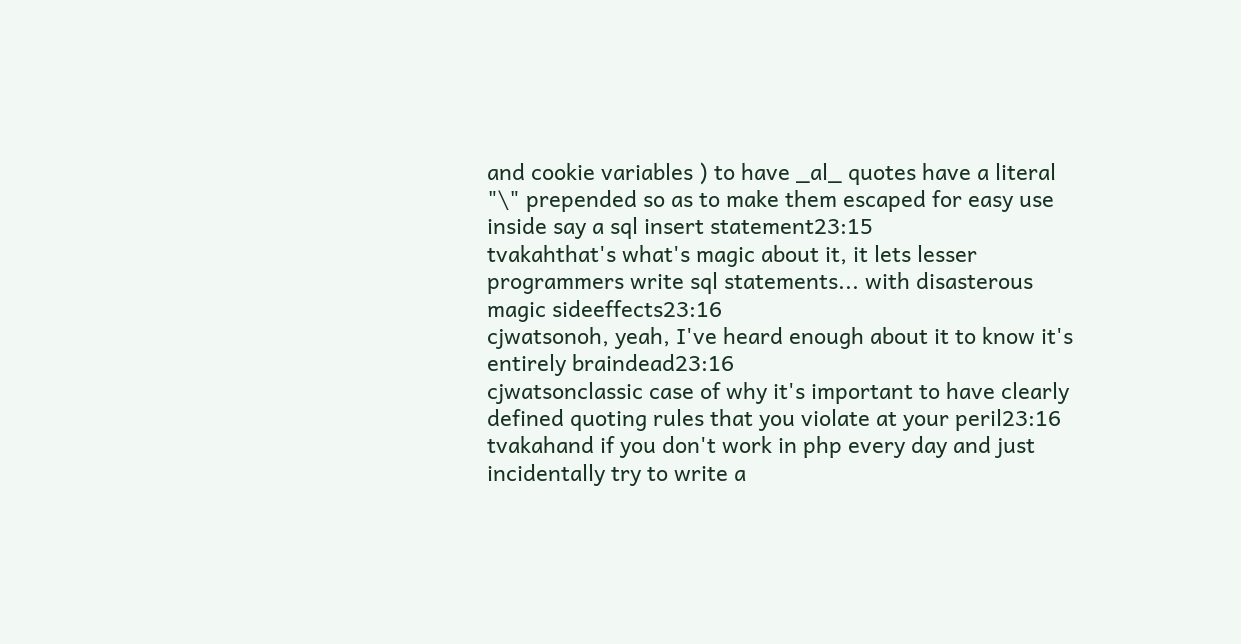and cookie variables ) to have _al_ quotes have a literal "\" prepended so as to make them escaped for easy use inside say a sql insert statement23:15
tvakahthat's what's magic about it, it lets lesser programmers write sql statements... with disasterous magic sideeffects23:16
cjwatsonoh, yeah, I've heard enough about it to know it's entirely braindead23:16
cjwatsonclassic case of why it's important to have clearly defined quoting rules that you violate at your peril23:16
tvakahand if you don't work in php every day and just incidentally try to write a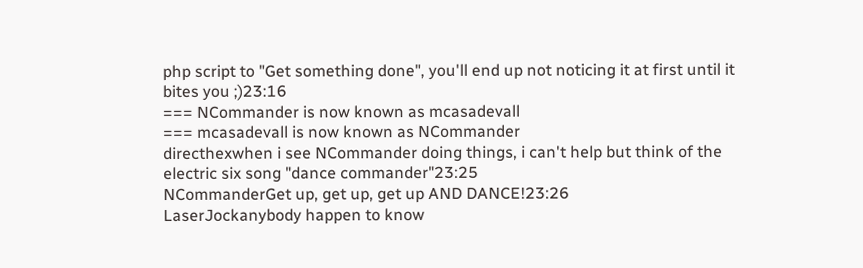php script to "Get something done", you'll end up not noticing it at first until it bites you ;)23:16
=== NCommander is now known as mcasadevall
=== mcasadevall is now known as NCommander
directhexwhen i see NCommander doing things, i can't help but think of the electric six song "dance commander"23:25
NCommanderGet up, get up, get up AND DANCE!23:26
LaserJockanybody happen to know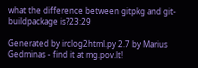what the difference between gitpkg and git-buildpackage is?23:29

Generated by irclog2html.py 2.7 by Marius Gedminas - find it at mg.pov.lt!